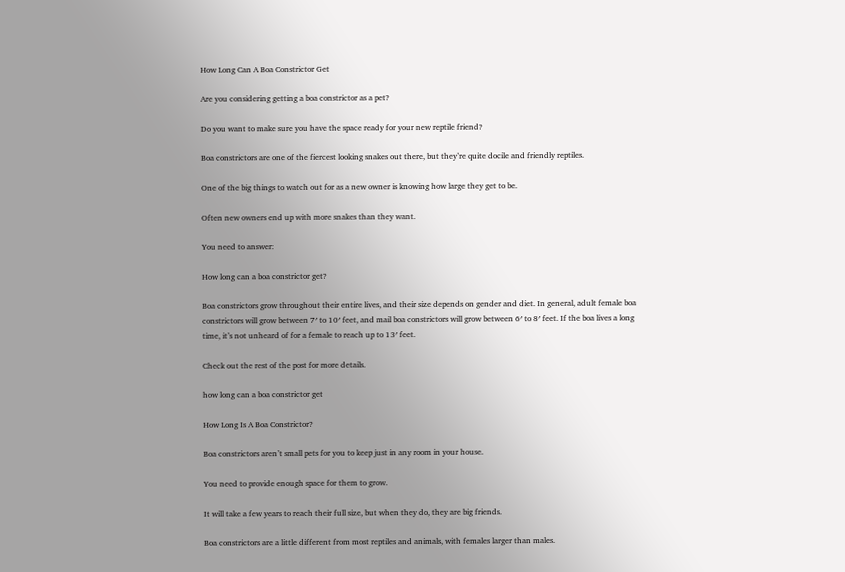How Long Can A Boa Constrictor Get

Are you considering getting a boa constrictor as a pet?

Do you want to make sure you have the space ready for your new reptile friend?

Boa constrictors are one of the fiercest looking snakes out there, but they’re quite docile and friendly reptiles.

One of the big things to watch out for as a new owner is knowing how large they get to be.

Often new owners end up with more snakes than they want.

You need to answer:

How long can a boa constrictor get?

Boa constrictors grow throughout their entire lives, and their size depends on gender and diet. In general, adult female boa constrictors will grow between 7′ to 10′ feet, and mail boa constrictors will grow between 6′ to 8′ feet. If the boa lives a long time, it’s not unheard of for a female to reach up to 13′ feet.

Check out the rest of the post for more details.

how long can a boa constrictor get

How Long Is A Boa Constrictor?

Boa constrictors aren’t small pets for you to keep just in any room in your house.

You need to provide enough space for them to grow.

It will take a few years to reach their full size, but when they do, they are big friends.

Boa constrictors are a little different from most reptiles and animals, with females larger than males.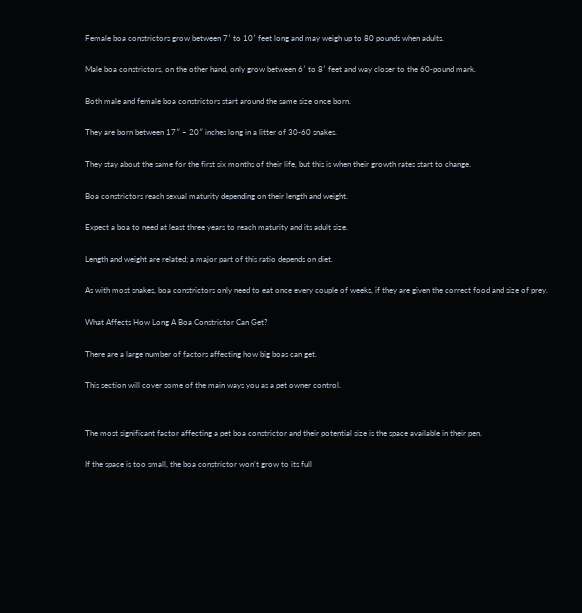Female boa constrictors grow between 7′ to 10′ feet long and may weigh up to 80 pounds when adults.

Male boa constrictors, on the other hand, only grow between 6′ to 8′ feet and way closer to the 60-pound mark.

Both male and female boa constrictors start around the same size once born.

They are born between 17″ – 20″ inches long in a litter of 30-60 snakes.

They stay about the same for the first six months of their life, but this is when their growth rates start to change.

Boa constrictors reach sexual maturity depending on their length and weight.

Expect a boa to need at least three years to reach maturity and its adult size.

Length and weight are related; a major part of this ratio depends on diet.

As with most snakes, boa constrictors only need to eat once every couple of weeks, if they are given the correct food and size of prey.

What Affects How Long A Boa Constrictor Can Get?

There are a large number of factors affecting how big boas can get.

This section will cover some of the main ways you as a pet owner control.


The most significant factor affecting a pet boa constrictor and their potential size is the space available in their pen.

If the space is too small, the boa constrictor won’t grow to its full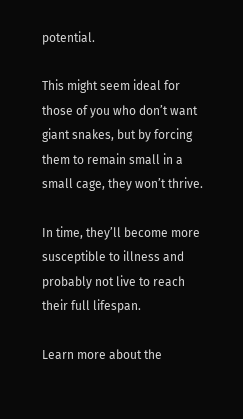potential.

This might seem ideal for those of you who don’t want giant snakes, but by forcing them to remain small in a small cage, they won’t thrive.

In time, they’ll become more susceptible to illness and probably not live to reach their full lifespan.

Learn more about the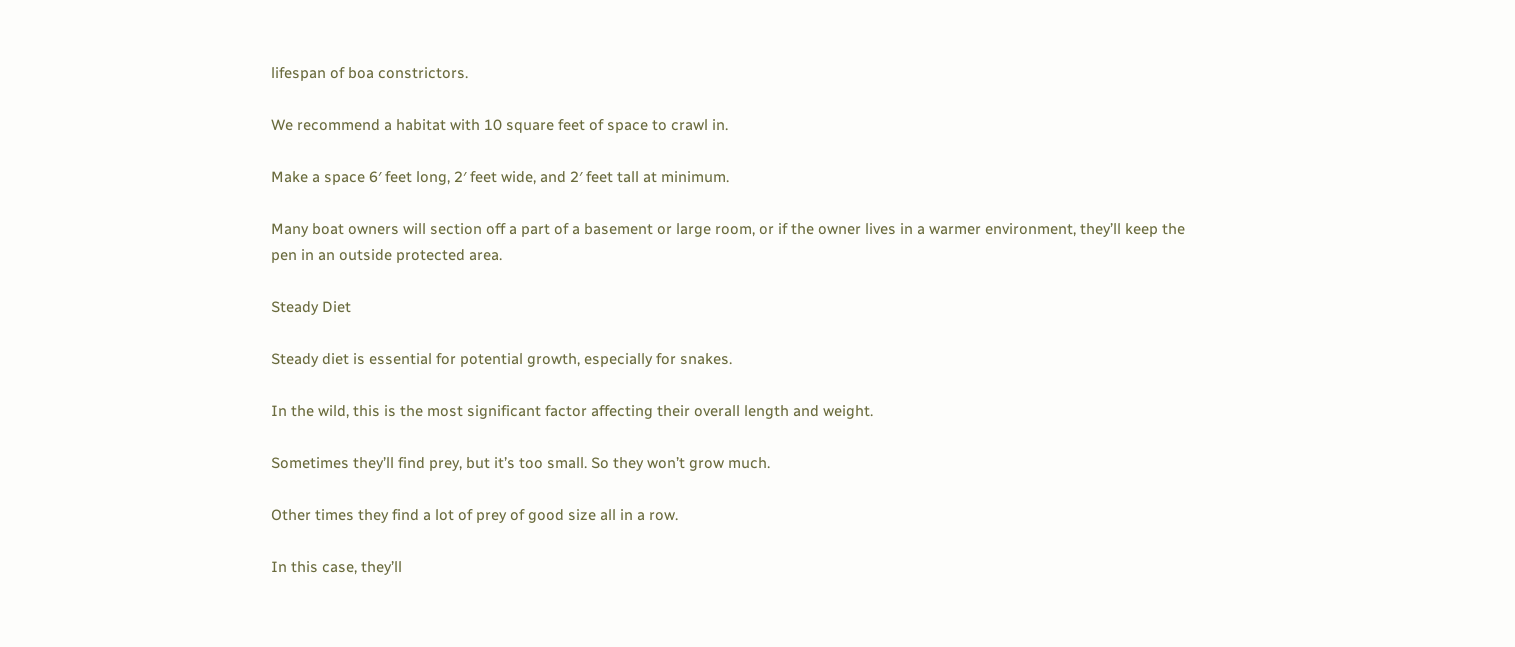lifespan of boa constrictors.

We recommend a habitat with 10 square feet of space to crawl in.

Make a space 6′ feet long, 2′ feet wide, and 2′ feet tall at minimum.

Many boat owners will section off a part of a basement or large room, or if the owner lives in a warmer environment, they’ll keep the pen in an outside protected area.

Steady Diet

Steady diet is essential for potential growth, especially for snakes.

In the wild, this is the most significant factor affecting their overall length and weight.

Sometimes they’ll find prey, but it’s too small. So they won’t grow much.

Other times they find a lot of prey of good size all in a row.

In this case, they’ll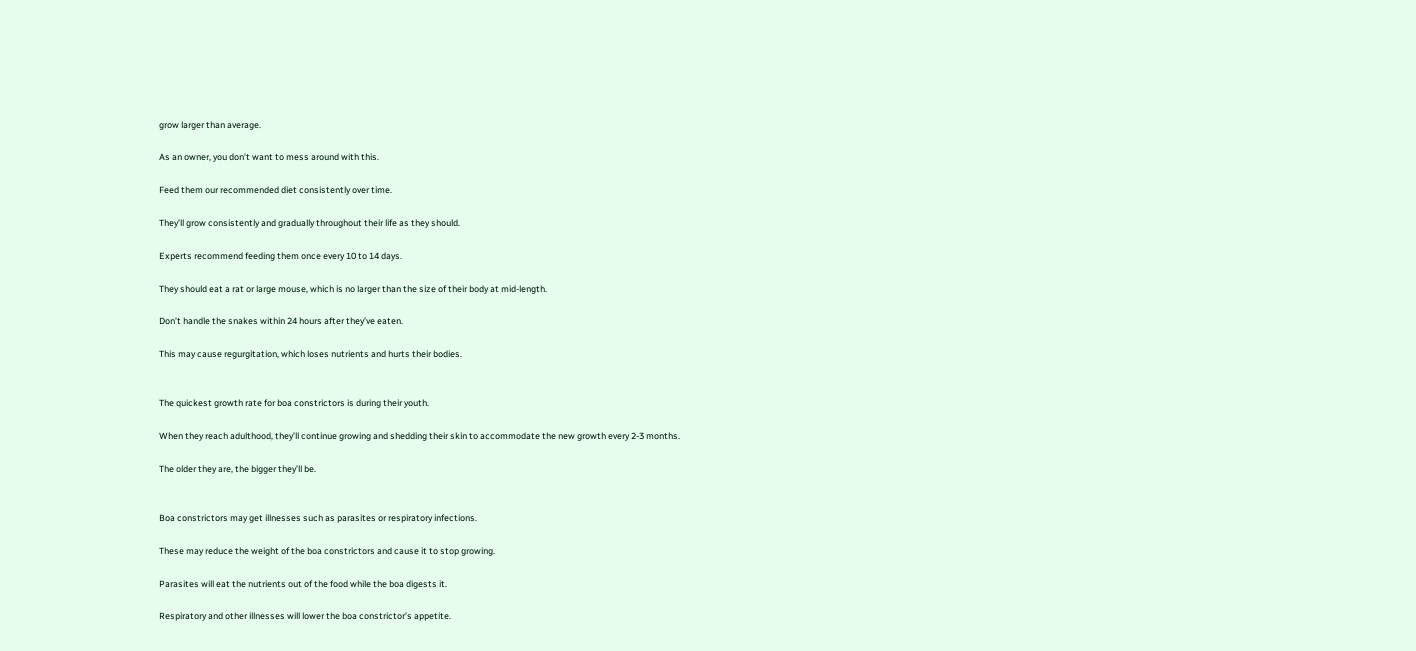grow larger than average.

As an owner, you don’t want to mess around with this.

Feed them our recommended diet consistently over time.

They’ll grow consistently and gradually throughout their life as they should.

Experts recommend feeding them once every 10 to 14 days.

They should eat a rat or large mouse, which is no larger than the size of their body at mid-length.

Don’t handle the snakes within 24 hours after they’ve eaten.

This may cause regurgitation, which loses nutrients and hurts their bodies.


The quickest growth rate for boa constrictors is during their youth.

When they reach adulthood, they’ll continue growing and shedding their skin to accommodate the new growth every 2-3 months.

The older they are, the bigger they’ll be.


Boa constrictors may get illnesses such as parasites or respiratory infections.

These may reduce the weight of the boa constrictors and cause it to stop growing.

Parasites will eat the nutrients out of the food while the boa digests it.

Respiratory and other illnesses will lower the boa constrictor’s appetite.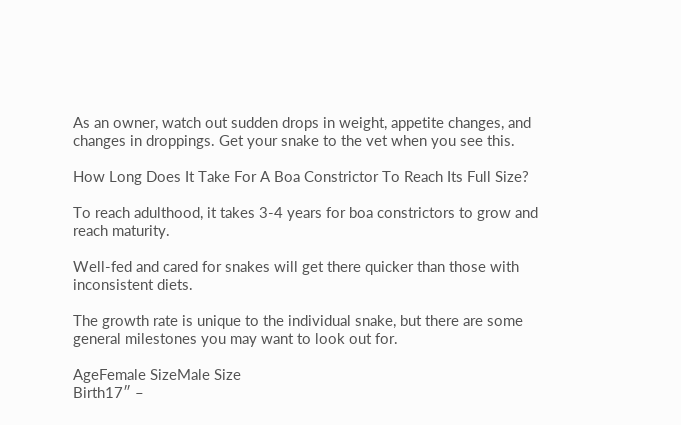As an owner, watch out sudden drops in weight, appetite changes, and changes in droppings. Get your snake to the vet when you see this.

How Long Does It Take For A Boa Constrictor To Reach Its Full Size?

To reach adulthood, it takes 3-4 years for boa constrictors to grow and reach maturity.

Well-fed and cared for snakes will get there quicker than those with inconsistent diets.

The growth rate is unique to the individual snake, but there are some general milestones you may want to look out for.

AgeFemale SizeMale Size
Birth17″ –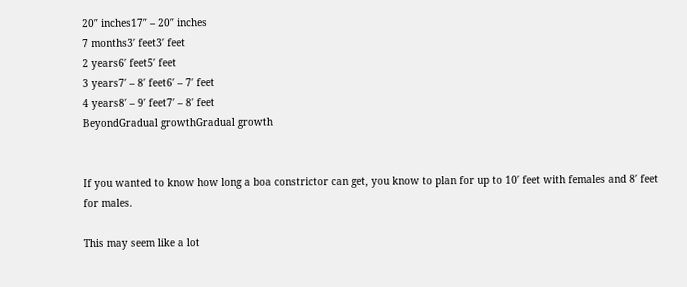20″ inches17″ – 20″ inches
7 months3′ feet3′ feet
2 years6′ feet5′ feet
3 years7′ – 8′ feet6′ – 7′ feet
4 years8′ – 9′ feet7′ – 8′ feet
BeyondGradual growthGradual growth


If you wanted to know how long a boa constrictor can get, you know to plan for up to 10′ feet with females and 8′ feet for males.

This may seem like a lot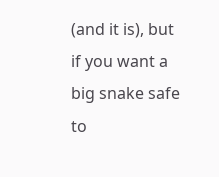(and it is), but if you want a big snake safe to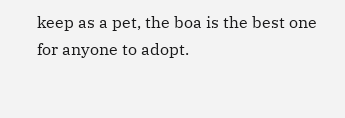keep as a pet, the boa is the best one for anyone to adopt.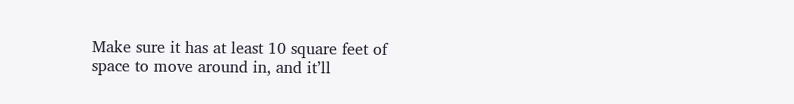Make sure it has at least 10 square feet of space to move around in, and it’ll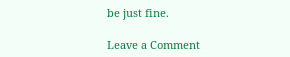be just fine.

Leave a Comment